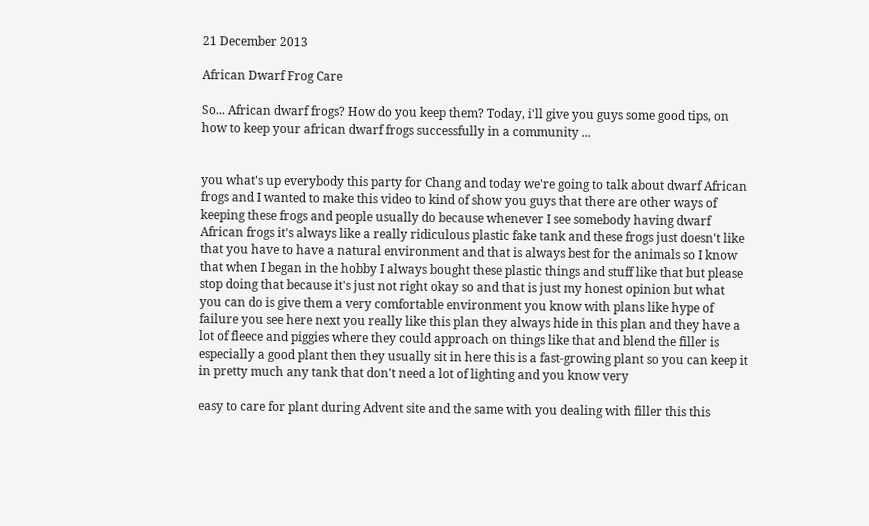21 December 2013

African Dwarf Frog Care

So... African dwarf frogs? How do you keep them? Today, i'll give you guys some good tips, on how to keep your african dwarf frogs successfully in a community ...


you what's up everybody this party for Chang and today we're going to talk about dwarf African frogs and I wanted to make this video to kind of show you guys that there are other ways of keeping these frogs and people usually do because whenever I see somebody having dwarf African frogs it's always like a really ridiculous plastic fake tank and these frogs just doesn't like that you have to have a natural environment and that is always best for the animals so I know that when I began in the hobby I always bought these plastic things and stuff like that but please stop doing that because it's just not right okay so and that is just my honest opinion but what you can do is give them a very comfortable environment you know with plans like hype of failure you see here next you really like this plan they always hide in this plan and they have a lot of fleece and piggies where they could approach on things like that and blend the filler is especially a good plant then they usually sit in here this is a fast-growing plant so you can keep it in pretty much any tank that don't need a lot of lighting and you know very

easy to care for plant during Advent site and the same with you dealing with filler this this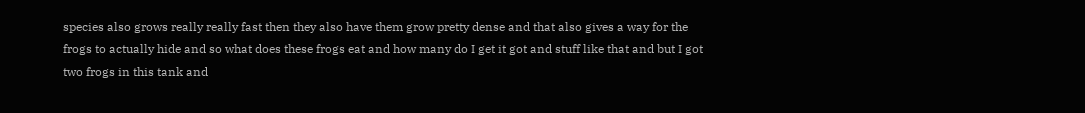species also grows really really fast then they also have them grow pretty dense and that also gives a way for the frogs to actually hide and so what does these frogs eat and how many do I get it got and stuff like that and but I got two frogs in this tank and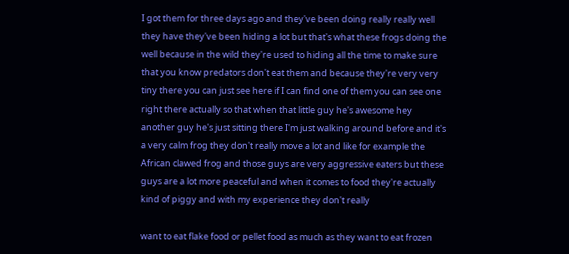I got them for three days ago and they've been doing really really well they have they've been hiding a lot but that's what these frogs doing the well because in the wild they're used to hiding all the time to make sure that you know predators don't eat them and because they're very very tiny there you can just see here if I can find one of them you can see one right there actually so that when that little guy he's awesome hey another guy he's just sitting there I'm just walking around before and it's a very calm frog they don't really move a lot and like for example the African clawed frog and those guys are very aggressive eaters but these guys are a lot more peaceful and when it comes to food they're actually kind of piggy and with my experience they don't really

want to eat flake food or pellet food as much as they want to eat frozen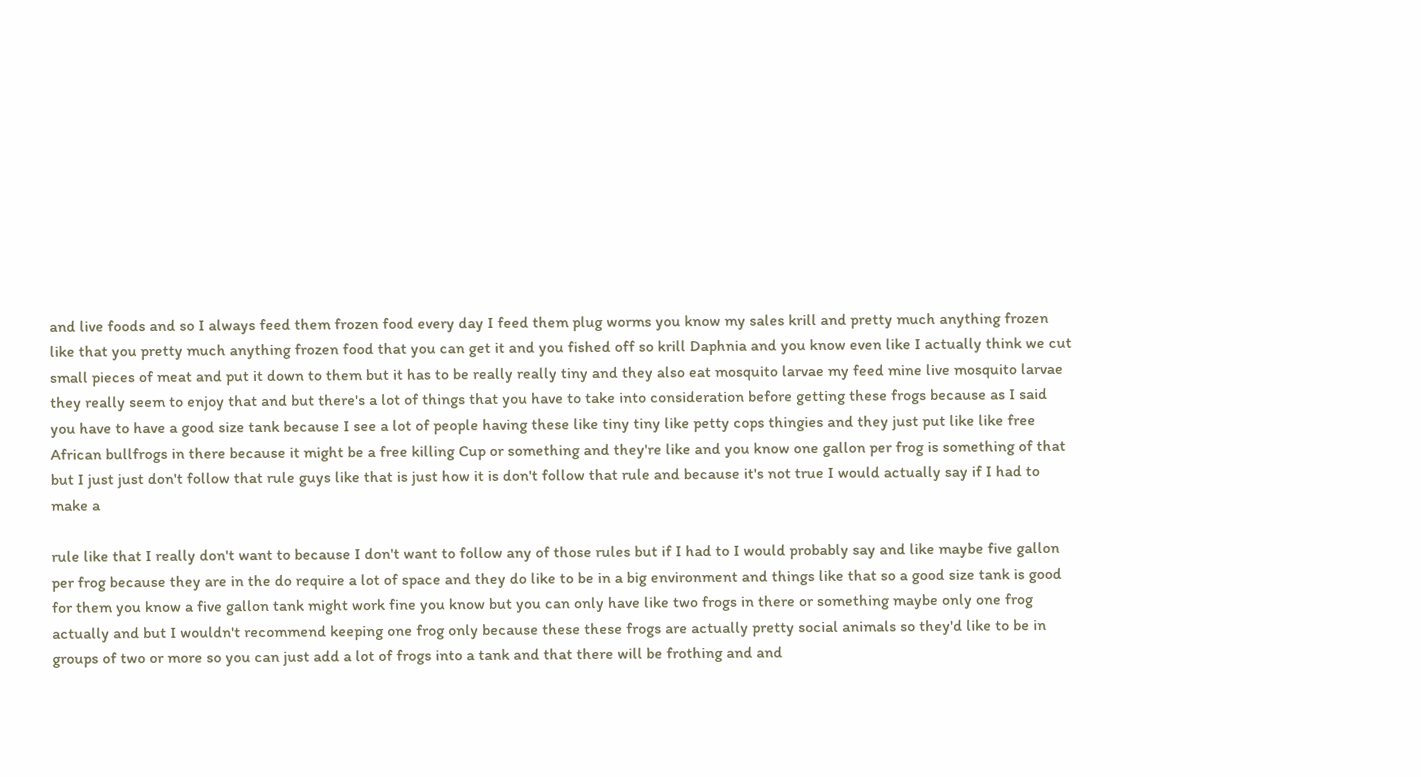and live foods and so I always feed them frozen food every day I feed them plug worms you know my sales krill and pretty much anything frozen like that you pretty much anything frozen food that you can get it and you fished off so krill Daphnia and you know even like I actually think we cut small pieces of meat and put it down to them but it has to be really really tiny and they also eat mosquito larvae my feed mine live mosquito larvae they really seem to enjoy that and but there's a lot of things that you have to take into consideration before getting these frogs because as I said you have to have a good size tank because I see a lot of people having these like tiny tiny like petty cops thingies and they just put like like free African bullfrogs in there because it might be a free killing Cup or something and they're like and you know one gallon per frog is something of that but I just just don't follow that rule guys like that is just how it is don't follow that rule and because it's not true I would actually say if I had to make a

rule like that I really don't want to because I don't want to follow any of those rules but if I had to I would probably say and like maybe five gallon per frog because they are in the do require a lot of space and they do like to be in a big environment and things like that so a good size tank is good for them you know a five gallon tank might work fine you know but you can only have like two frogs in there or something maybe only one frog actually and but I wouldn't recommend keeping one frog only because these these frogs are actually pretty social animals so they'd like to be in groups of two or more so you can just add a lot of frogs into a tank and that there will be frothing and and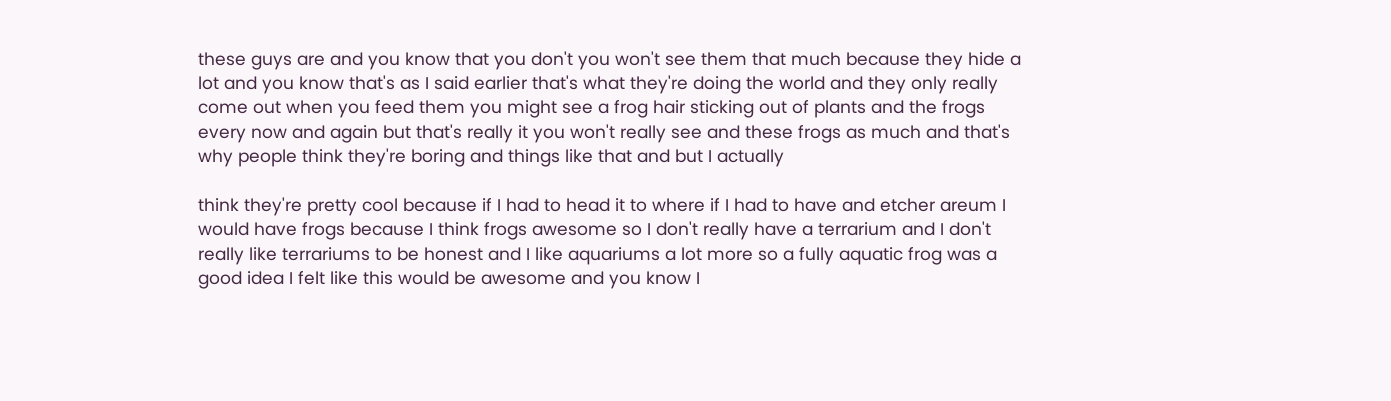these guys are and you know that you don't you won't see them that much because they hide a lot and you know that's as I said earlier that's what they're doing the world and they only really come out when you feed them you might see a frog hair sticking out of plants and the frogs every now and again but that's really it you won't really see and these frogs as much and that's why people think they're boring and things like that and but I actually

think they're pretty cool because if I had to head it to where if I had to have and etcher areum I would have frogs because I think frogs awesome so I don't really have a terrarium and I don't really like terrariums to be honest and I like aquariums a lot more so a fully aquatic frog was a good idea I felt like this would be awesome and you know I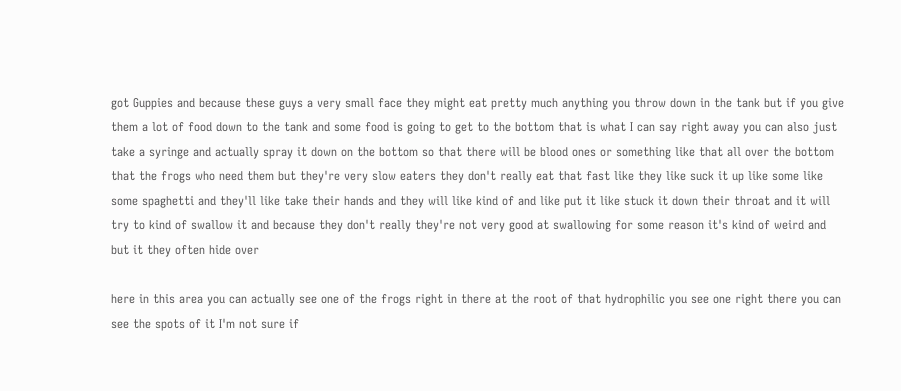got Guppies and because these guys a very small face they might eat pretty much anything you throw down in the tank but if you give them a lot of food down to the tank and some food is going to get to the bottom that is what I can say right away you can also just take a syringe and actually spray it down on the bottom so that there will be blood ones or something like that all over the bottom that the frogs who need them but they're very slow eaters they don't really eat that fast like they like suck it up like some like some spaghetti and they'll like take their hands and they will like kind of and like put it like stuck it down their throat and it will try to kind of swallow it and because they don't really they're not very good at swallowing for some reason it's kind of weird and but it they often hide over

here in this area you can actually see one of the frogs right in there at the root of that hydrophilic you see one right there you can see the spots of it I'm not sure if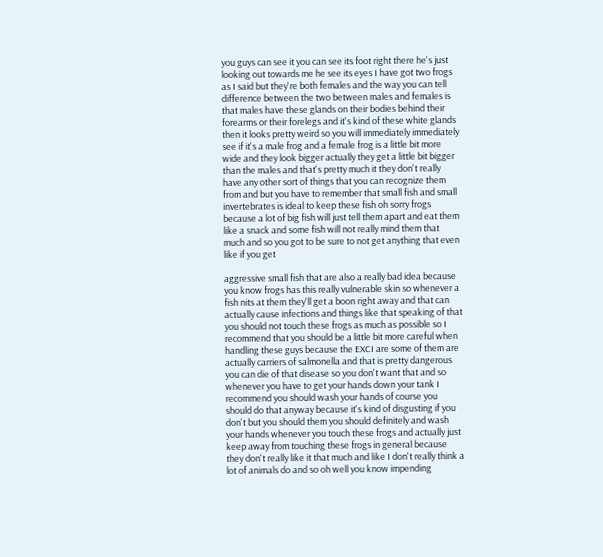you guys can see it you can see its foot right there he's just looking out towards me he see its eyes I have got two frogs as I said but they're both females and the way you can tell difference between the two between males and females is that males have these glands on their bodies behind their forearms or their forelegs and it's kind of these white glands then it looks pretty weird so you will immediately immediately see if it's a male frog and a female frog is a little bit more wide and they look bigger actually they get a little bit bigger than the males and that's pretty much it they don't really have any other sort of things that you can recognize them from and but you have to remember that small fish and small invertebrates is ideal to keep these fish oh sorry frogs because a lot of big fish will just tell them apart and eat them like a snack and some fish will not really mind them that much and so you got to be sure to not get anything that even like if you get

aggressive small fish that are also a really bad idea because you know frogs has this really vulnerable skin so whenever a fish nits at them they'll get a boon right away and that can actually cause infections and things like that speaking of that you should not touch these frogs as much as possible so I recommend that you should be a little bit more careful when handling these guys because the EXCI are some of them are actually carriers of salmonella and that is pretty dangerous you can die of that disease so you don't want that and so whenever you have to get your hands down your tank I recommend you should wash your hands of course you should do that anyway because it's kind of disgusting if you don't but you should them you should definitely and wash your hands whenever you touch these frogs and actually just keep away from touching these frogs in general because they don't really like it that much and like I don't really think a lot of animals do and so oh well you know impending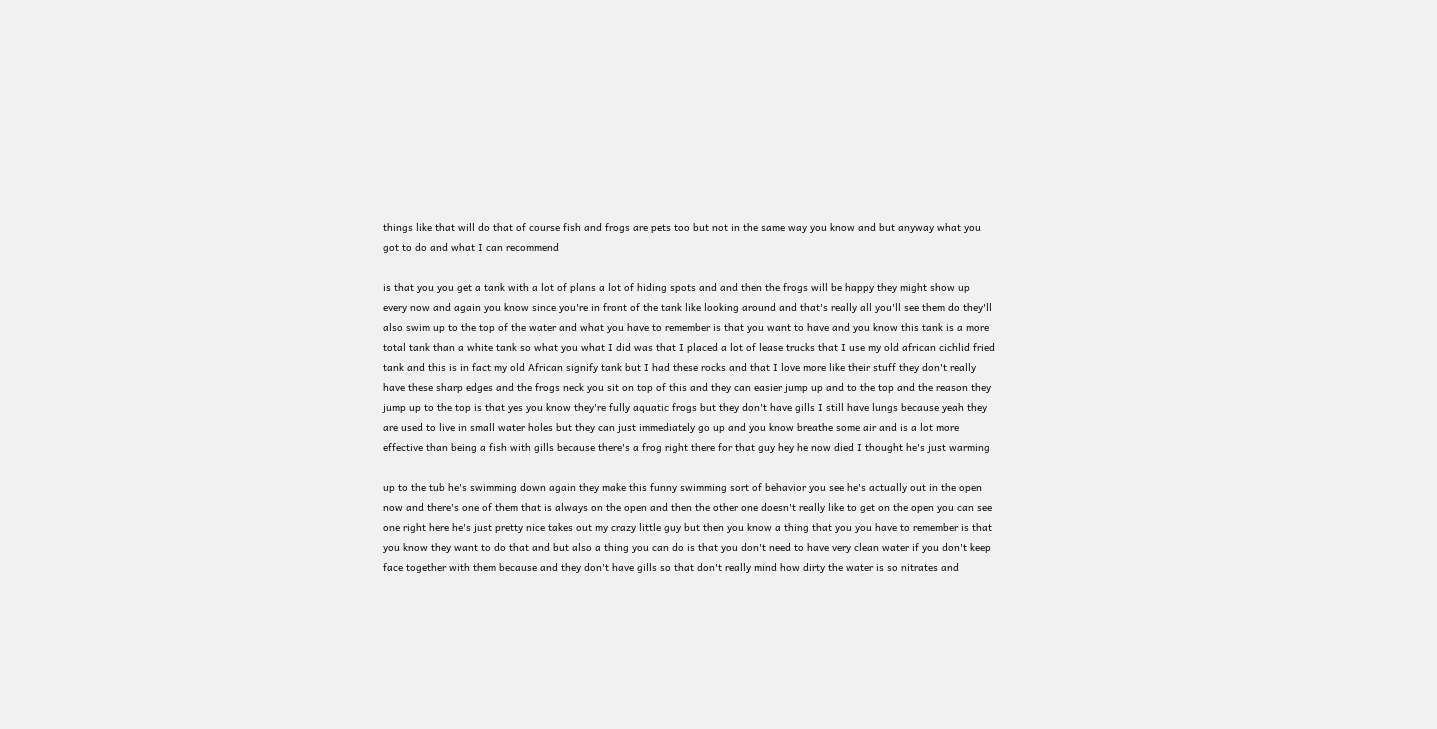things like that will do that of course fish and frogs are pets too but not in the same way you know and but anyway what you got to do and what I can recommend

is that you you get a tank with a lot of plans a lot of hiding spots and and then the frogs will be happy they might show up every now and again you know since you're in front of the tank like looking around and that's really all you'll see them do they'll also swim up to the top of the water and what you have to remember is that you want to have and you know this tank is a more total tank than a white tank so what you what I did was that I placed a lot of lease trucks that I use my old african cichlid fried tank and this is in fact my old African signify tank but I had these rocks and that I love more like their stuff they don't really have these sharp edges and the frogs neck you sit on top of this and they can easier jump up and to the top and the reason they jump up to the top is that yes you know they're fully aquatic frogs but they don't have gills I still have lungs because yeah they are used to live in small water holes but they can just immediately go up and you know breathe some air and is a lot more effective than being a fish with gills because there's a frog right there for that guy hey he now died I thought he's just warming

up to the tub he's swimming down again they make this funny swimming sort of behavior you see he's actually out in the open now and there's one of them that is always on the open and then the other one doesn't really like to get on the open you can see one right here he's just pretty nice takes out my crazy little guy but then you know a thing that you you have to remember is that you know they want to do that and but also a thing you can do is that you don't need to have very clean water if you don't keep face together with them because and they don't have gills so that don't really mind how dirty the water is so nitrates and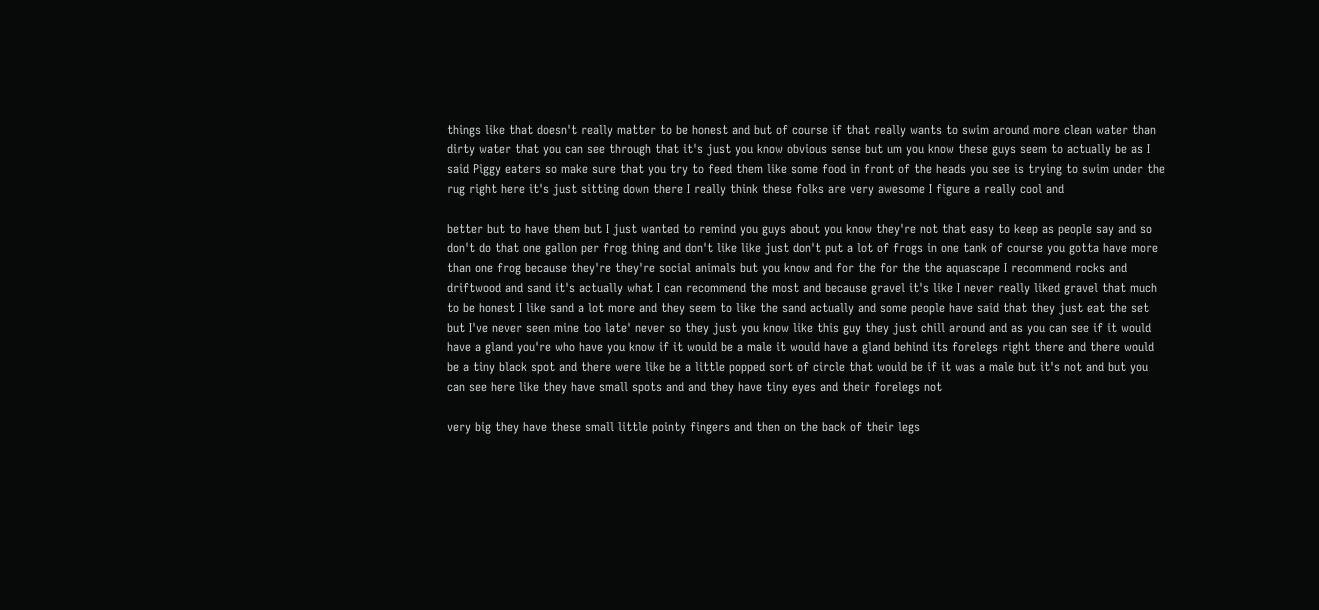things like that doesn't really matter to be honest and but of course if that really wants to swim around more clean water than dirty water that you can see through that it's just you know obvious sense but um you know these guys seem to actually be as I said Piggy eaters so make sure that you try to feed them like some food in front of the heads you see is trying to swim under the rug right here it's just sitting down there I really think these folks are very awesome I figure a really cool and

better but to have them but I just wanted to remind you guys about you know they're not that easy to keep as people say and so don't do that one gallon per frog thing and don't like like just don't put a lot of frogs in one tank of course you gotta have more than one frog because they're they're social animals but you know and for the for the the aquascape I recommend rocks and driftwood and sand it's actually what I can recommend the most and because gravel it's like I never really liked gravel that much to be honest I like sand a lot more and they seem to like the sand actually and some people have said that they just eat the set but I've never seen mine too late' never so they just you know like this guy they just chill around and as you can see if it would have a gland you're who have you know if it would be a male it would have a gland behind its forelegs right there and there would be a tiny black spot and there were like be a little popped sort of circle that would be if it was a male but it's not and but you can see here like they have small spots and and they have tiny eyes and their forelegs not

very big they have these small little pointy fingers and then on the back of their legs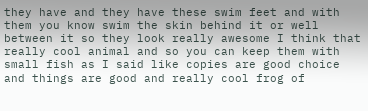they have and they have these swim feet and with them you know swim the skin behind it or well between it so they look really awesome I think that really cool animal and so you can keep them with small fish as I said like copies are good choice and things are good and really cool frog of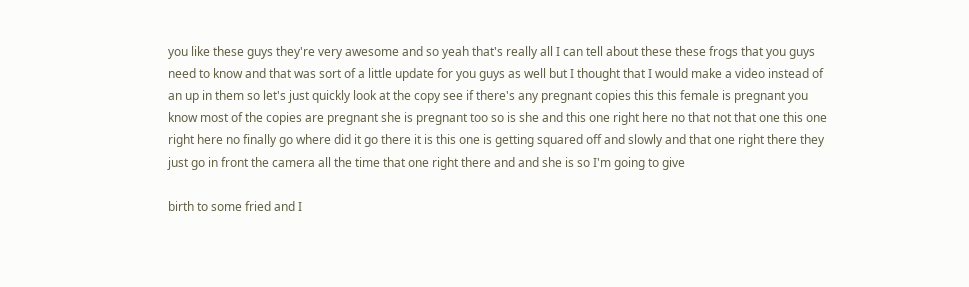you like these guys they're very awesome and so yeah that's really all I can tell about these these frogs that you guys need to know and that was sort of a little update for you guys as well but I thought that I would make a video instead of an up in them so let's just quickly look at the copy see if there's any pregnant copies this this female is pregnant you know most of the copies are pregnant she is pregnant too so is she and this one right here no that not that one this one right here no finally go where did it go there it is this one is getting squared off and slowly and that one right there they just go in front the camera all the time that one right there and and she is so I'm going to give

birth to some fried and I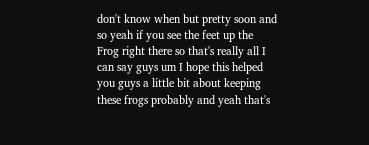don't know when but pretty soon and so yeah if you see the feet up the Frog right there so that's really all I can say guys um I hope this helped you guys a little bit about keeping these frogs probably and yeah that's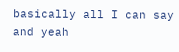basically all I can say and yeah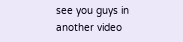see you guys in another video